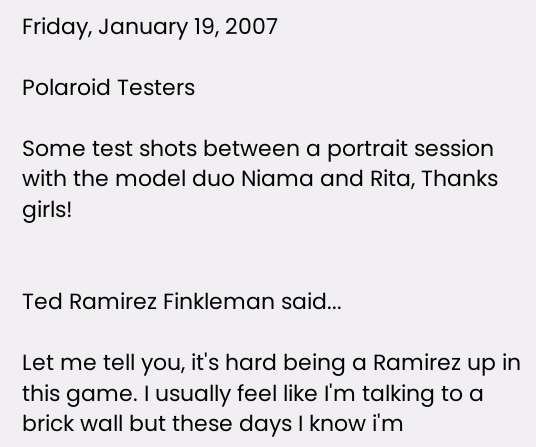Friday, January 19, 2007

Polaroid Testers

Some test shots between a portrait session with the model duo Niama and Rita, Thanks girls!


Ted Ramirez Finkleman said...

Let me tell you, it's hard being a Ramirez up in this game. I usually feel like I'm talking to a brick wall but these days I know i'm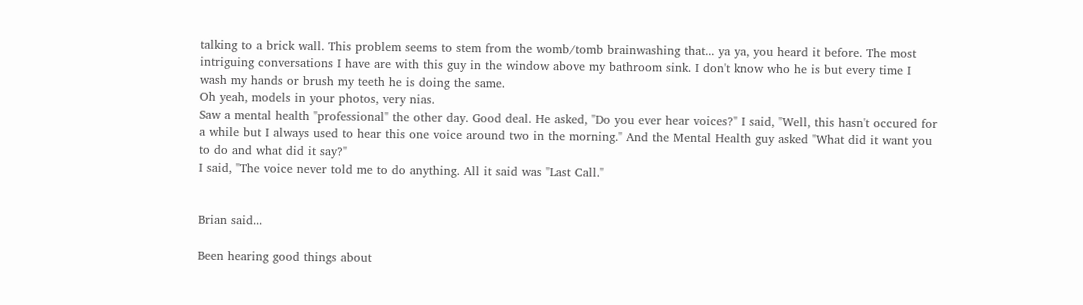talking to a brick wall. This problem seems to stem from the womb/tomb brainwashing that... ya ya, you heard it before. The most intriguing conversations I have are with this guy in the window above my bathroom sink. I don't know who he is but every time I wash my hands or brush my teeth he is doing the same.
Oh yeah, models in your photos, very nias.
Saw a mental health "professional" the other day. Good deal. He asked, "Do you ever hear voices?" I said, "Well, this hasn't occured for a while but I always used to hear this one voice around two in the morning." And the Mental Health guy asked "What did it want you to do and what did it say?"
I said, "The voice never told me to do anything. All it said was "Last Call."


Brian said...

Been hearing good things about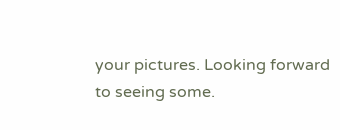your pictures. Looking forward to seeing some.